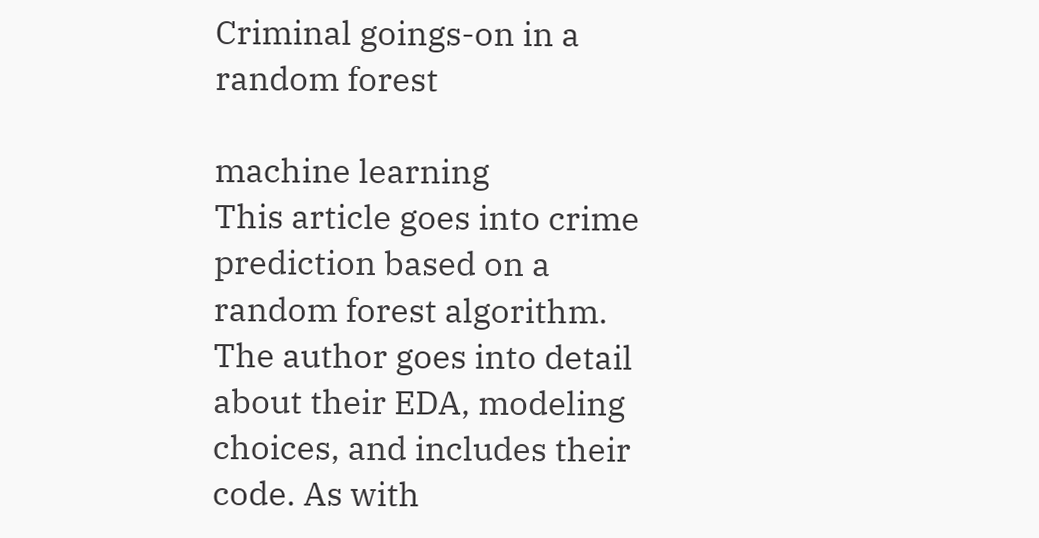Criminal goings-on in a random forest

machine learning
This article goes into crime prediction based on a random forest algorithm. The author goes into detail about their EDA, modeling choices, and includes their code. As with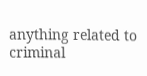anything related to criminal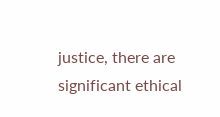justice, there are significant ethical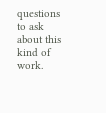questions to ask about this kind of work.